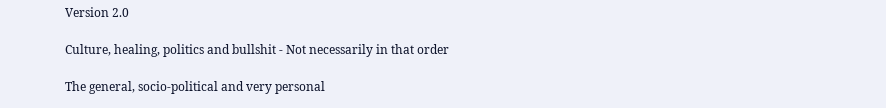Version 2.0

Culture, healing, politics and bullshit - Not necessarily in that order

The general, socio-political and very personal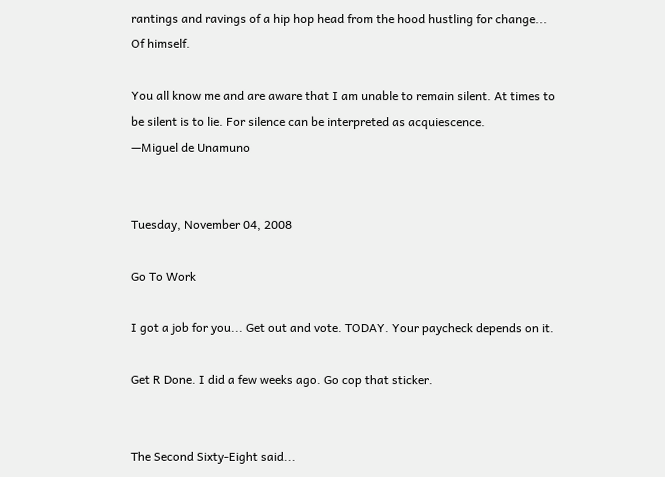rantings and ravings of a hip hop head from the hood hustling for change... Of himself.

You all know me and are aware that I am unable to remain silent. At times to be silent is to lie. For silence can be interpreted as acquiescence.
—Miguel de Unamuno


Tuesday, November 04, 2008

Go To Work

I got a job for you... Get out and vote. TODAY. Your paycheck depends on it.

Get R Done. I did a few weeks ago. Go cop that sticker.


The Second Sixty-Eight said...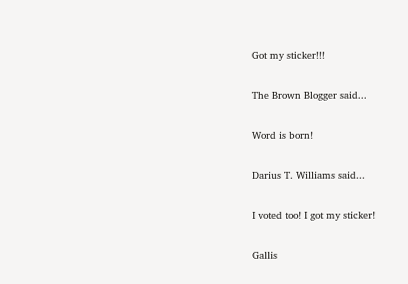Got my sticker!!!

The Brown Blogger said...

Word is born!

Darius T. Williams said...

I voted too! I got my sticker!

Gallis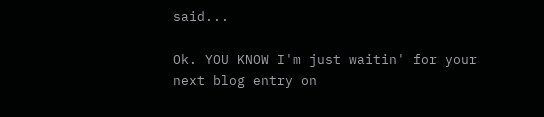said...

Ok. YOU KNOW I'm just waitin' for your next blog entry on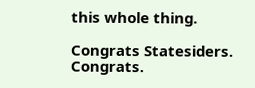this whole thing.

Congrats Statesiders. Congrats.